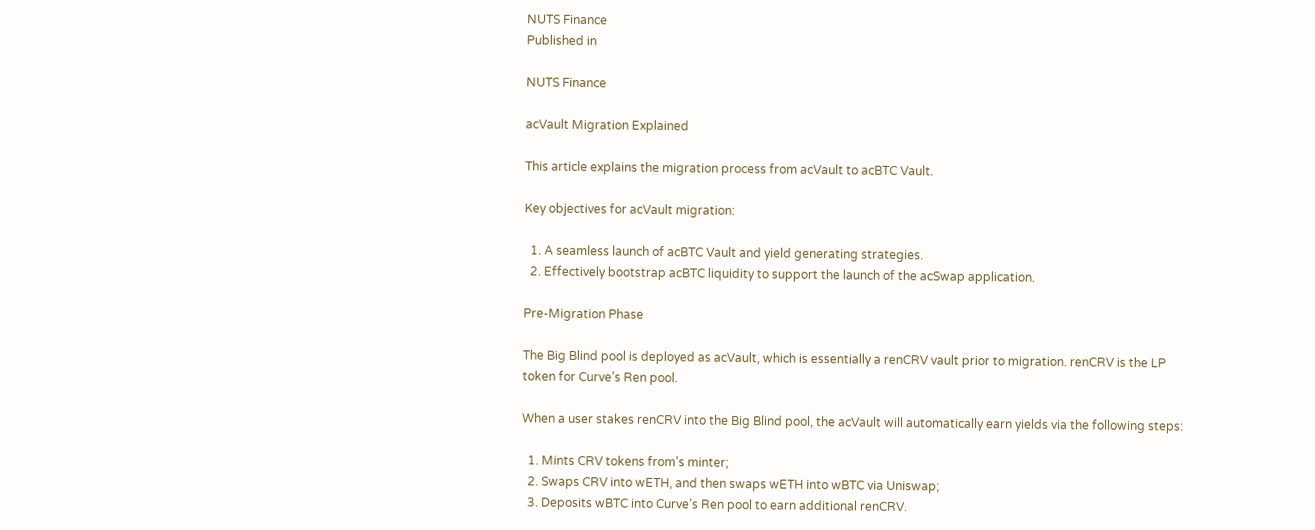NUTS Finance
Published in

NUTS Finance

acVault Migration Explained

This article explains the migration process from acVault to acBTC Vault.

Key objectives for acVault migration:

  1. A seamless launch of acBTC Vault and yield generating strategies.
  2. Effectively bootstrap acBTC liquidity to support the launch of the acSwap application.

Pre-Migration Phase

The Big Blind pool is deployed as acVault, which is essentially a renCRV vault prior to migration. renCRV is the LP token for Curve’s Ren pool.

When a user stakes renCRV into the Big Blind pool, the acVault will automatically earn yields via the following steps:

  1. Mints CRV tokens from’s minter;
  2. Swaps CRV into wETH, and then swaps wETH into wBTC via Uniswap;
  3. Deposits wBTC into Curve’s Ren pool to earn additional renCRV.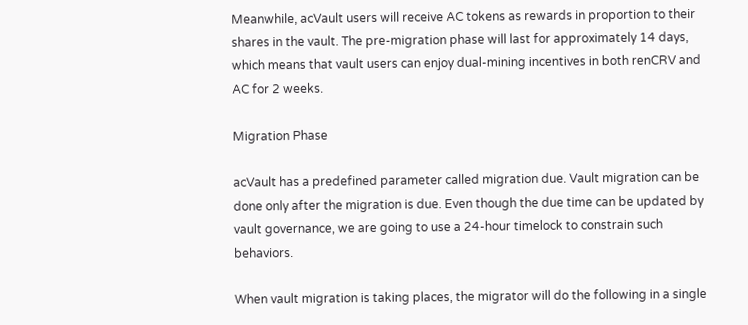Meanwhile, acVault users will receive AC tokens as rewards in proportion to their shares in the vault. The pre-migration phase will last for approximately 14 days, which means that vault users can enjoy dual-mining incentives in both renCRV and AC for 2 weeks.

Migration Phase

acVault has a predefined parameter called migration due. Vault migration can be done only after the migration is due. Even though the due time can be updated by vault governance, we are going to use a 24-hour timelock to constrain such behaviors.

When vault migration is taking places, the migrator will do the following in a single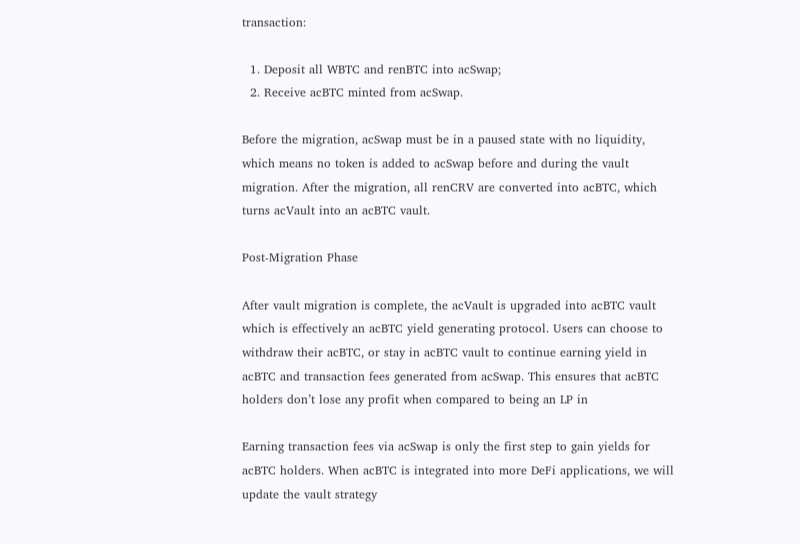transaction:

  1. Deposit all WBTC and renBTC into acSwap;
  2. Receive acBTC minted from acSwap.

Before the migration, acSwap must be in a paused state with no liquidity, which means no token is added to acSwap before and during the vault migration. After the migration, all renCRV are converted into acBTC, which turns acVault into an acBTC vault.

Post-Migration Phase

After vault migration is complete, the acVault is upgraded into acBTC vault which is effectively an acBTC yield generating protocol. Users can choose to withdraw their acBTC, or stay in acBTC vault to continue earning yield in acBTC and transaction fees generated from acSwap. This ensures that acBTC holders don’t lose any profit when compared to being an LP in

Earning transaction fees via acSwap is only the first step to gain yields for acBTC holders. When acBTC is integrated into more DeFi applications, we will update the vault strategy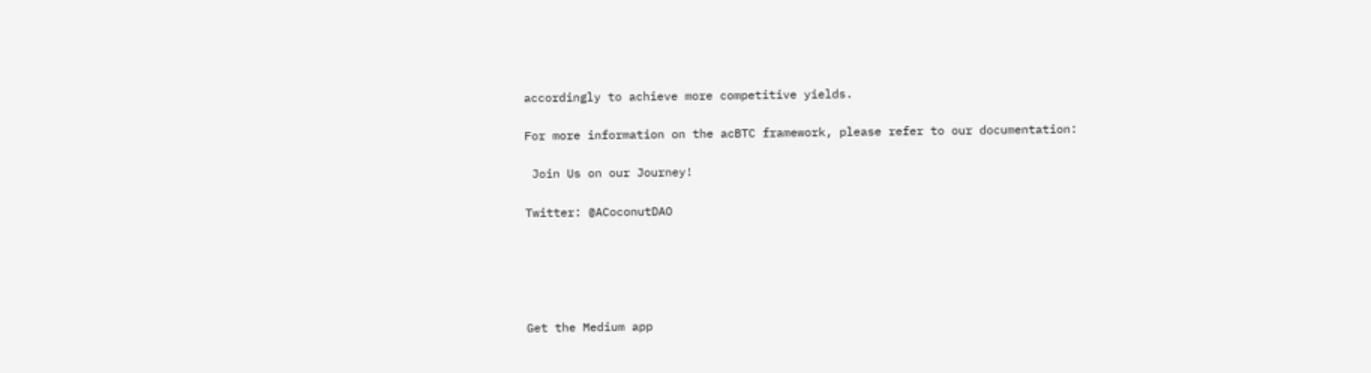accordingly to achieve more competitive yields.

For more information on the acBTC framework, please refer to our documentation:

 Join Us on our Journey!

Twitter: @ACoconutDAO





Get the Medium app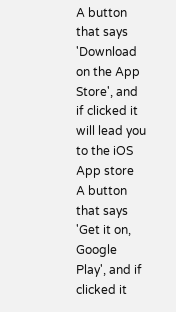A button that says 'Download on the App Store', and if clicked it will lead you to the iOS App store
A button that says 'Get it on, Google Play', and if clicked it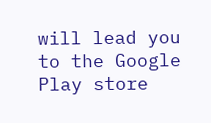will lead you to the Google Play store